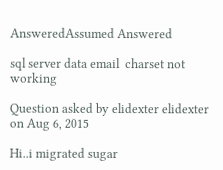AnsweredAssumed Answered

sql server data email  charset not working

Question asked by elidexter elidexter on Aug 6, 2015

Hi..i migrated sugar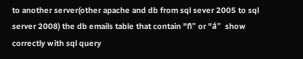to another server(other apache and db from sql sever 2005 to sql server 2008) the db emails table that contain "ñ" or "á"  show correctly with sql query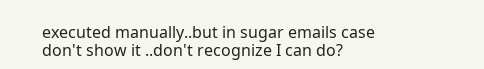executed manually..but in sugar emails case don't show it ..don't recognize I can do?